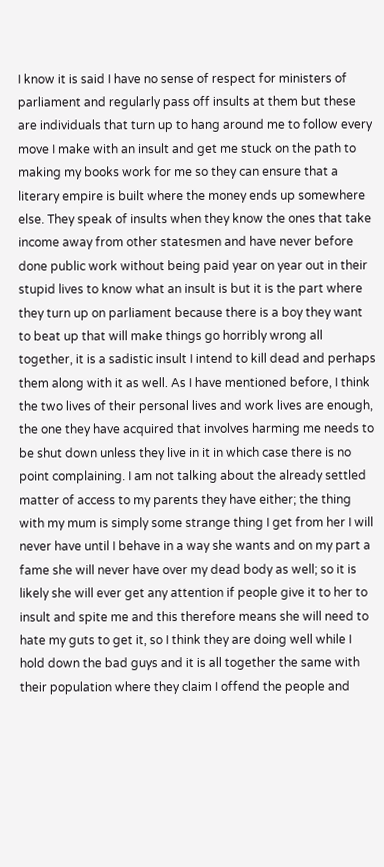I know it is said I have no sense of respect for ministers of parliament and regularly pass off insults at them but these are individuals that turn up to hang around me to follow every move I make with an insult and get me stuck on the path to making my books work for me so they can ensure that a literary empire is built where the money ends up somewhere else. They speak of insults when they know the ones that take income away from other statesmen and have never before done public work without being paid year on year out in their stupid lives to know what an insult is but it is the part where they turn up on parliament because there is a boy they want to beat up that will make things go horribly wrong all together, it is a sadistic insult I intend to kill dead and perhaps them along with it as well. As I have mentioned before, I think the two lives of their personal lives and work lives are enough, the one they have acquired that involves harming me needs to be shut down unless they live in it in which case there is no point complaining. I am not talking about the already settled matter of access to my parents they have either; the thing with my mum is simply some strange thing I get from her I will never have until I behave in a way she wants and on my part a fame she will never have over my dead body as well; so it is likely she will ever get any attention if people give it to her to insult and spite me and this therefore means she will need to hate my guts to get it, so I think they are doing well while I hold down the bad guys and it is all together the same with their population where they claim I offend the people and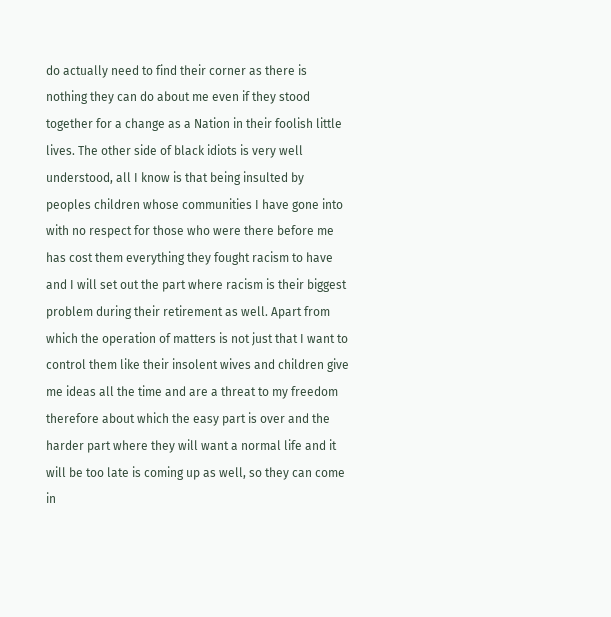do actually need to find their corner as there is nothing they can do about me even if they stood together for a change as a Nation in their foolish little lives. The other side of black idiots is very well understood, all I know is that being insulted by peoples children whose communities I have gone into with no respect for those who were there before me has cost them everything they fought racism to have and I will set out the part where racism is their biggest problem during their retirement as well. Apart from which the operation of matters is not just that I want to control them like their insolent wives and children give me ideas all the time and are a threat to my freedom therefore about which the easy part is over and the harder part where they will want a normal life and it will be too late is coming up as well, so they can come in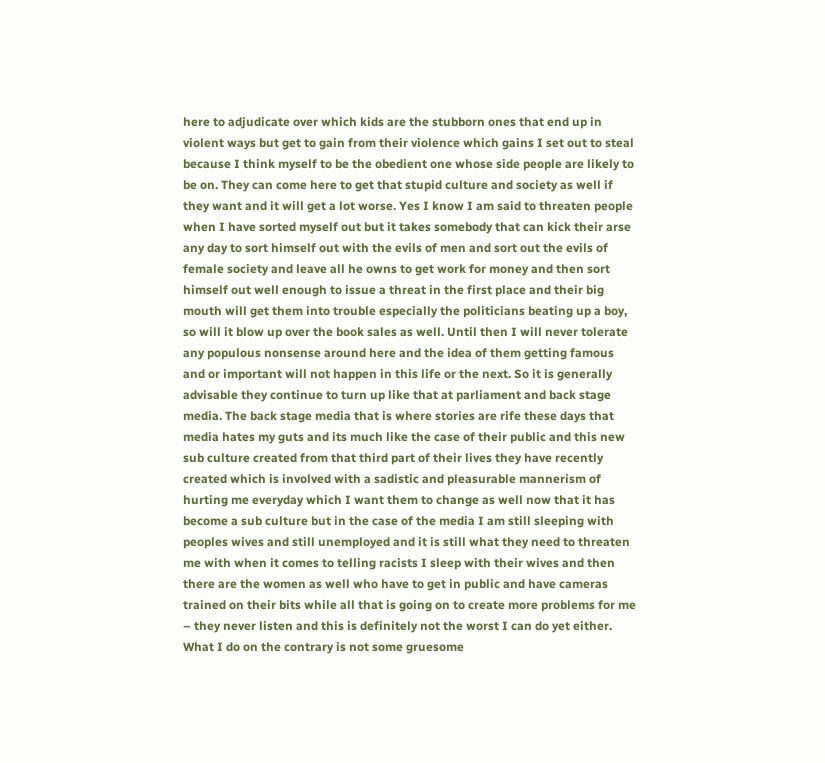here to adjudicate over which kids are the stubborn ones that end up in violent ways but get to gain from their violence which gains I set out to steal because I think myself to be the obedient one whose side people are likely to be on. They can come here to get that stupid culture and society as well if they want and it will get a lot worse. Yes I know I am said to threaten people when I have sorted myself out but it takes somebody that can kick their arse any day to sort himself out with the evils of men and sort out the evils of female society and leave all he owns to get work for money and then sort himself out well enough to issue a threat in the first place and their big mouth will get them into trouble especially the politicians beating up a boy, so will it blow up over the book sales as well. Until then I will never tolerate any populous nonsense around here and the idea of them getting famous and or important will not happen in this life or the next. So it is generally advisable they continue to turn up like that at parliament and back stage media. The back stage media that is where stories are rife these days that media hates my guts and its much like the case of their public and this new sub culture created from that third part of their lives they have recently created which is involved with a sadistic and pleasurable mannerism of hurting me everyday which I want them to change as well now that it has become a sub culture but in the case of the media I am still sleeping with peoples wives and still unemployed and it is still what they need to threaten me with when it comes to telling racists I sleep with their wives and then there are the women as well who have to get in public and have cameras trained on their bits while all that is going on to create more problems for me – they never listen and this is definitely not the worst I can do yet either. What I do on the contrary is not some gruesome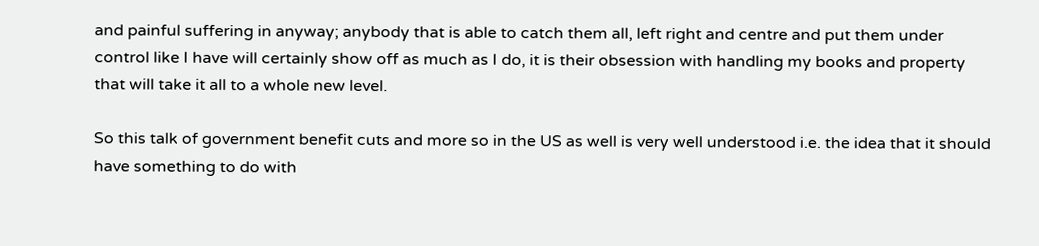and painful suffering in anyway; anybody that is able to catch them all, left right and centre and put them under control like I have will certainly show off as much as I do, it is their obsession with handling my books and property that will take it all to a whole new level.

So this talk of government benefit cuts and more so in the US as well is very well understood i.e. the idea that it should have something to do with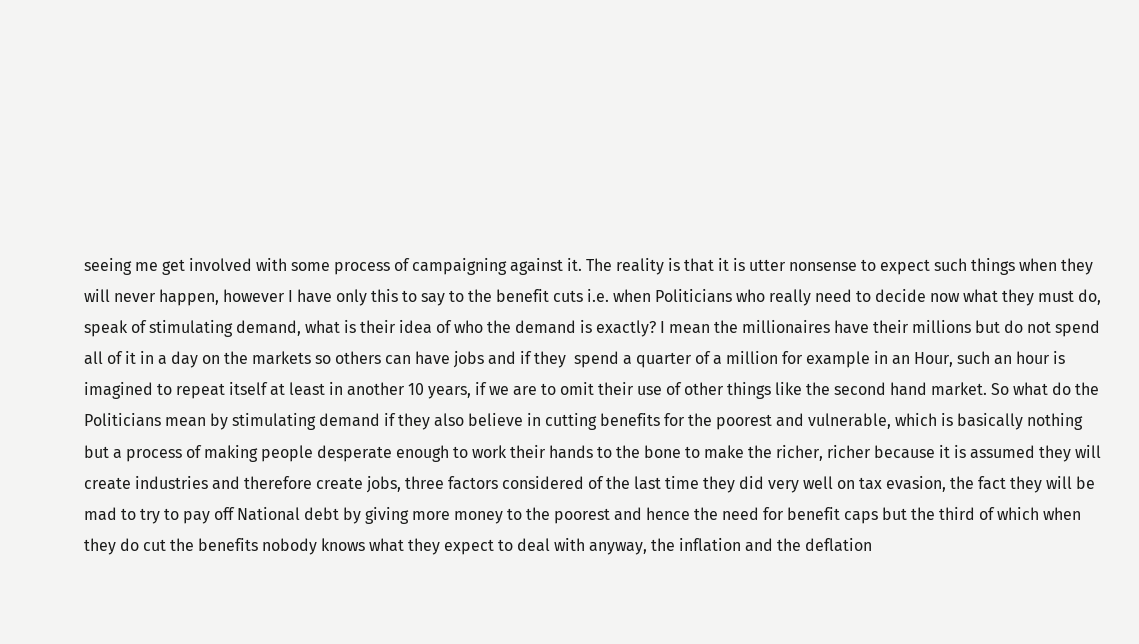seeing me get involved with some process of campaigning against it. The reality is that it is utter nonsense to expect such things when they will never happen, however I have only this to say to the benefit cuts i.e. when Politicians who really need to decide now what they must do, speak of stimulating demand, what is their idea of who the demand is exactly? I mean the millionaires have their millions but do not spend all of it in a day on the markets so others can have jobs and if they  spend a quarter of a million for example in an Hour, such an hour is imagined to repeat itself at least in another 10 years, if we are to omit their use of other things like the second hand market. So what do the Politicians mean by stimulating demand if they also believe in cutting benefits for the poorest and vulnerable, which is basically nothing but a process of making people desperate enough to work their hands to the bone to make the richer, richer because it is assumed they will create industries and therefore create jobs, three factors considered of the last time they did very well on tax evasion, the fact they will be mad to try to pay off National debt by giving more money to the poorest and hence the need for benefit caps but the third of which when they do cut the benefits nobody knows what they expect to deal with anyway, the inflation and the deflation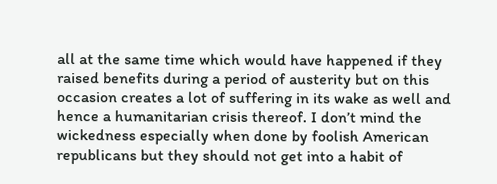all at the same time which would have happened if they raised benefits during a period of austerity but on this occasion creates a lot of suffering in its wake as well and hence a humanitarian crisis thereof. I don’t mind the wickedness especially when done by foolish American republicans but they should not get into a habit of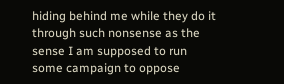hiding behind me while they do it through such nonsense as the sense I am supposed to run some campaign to oppose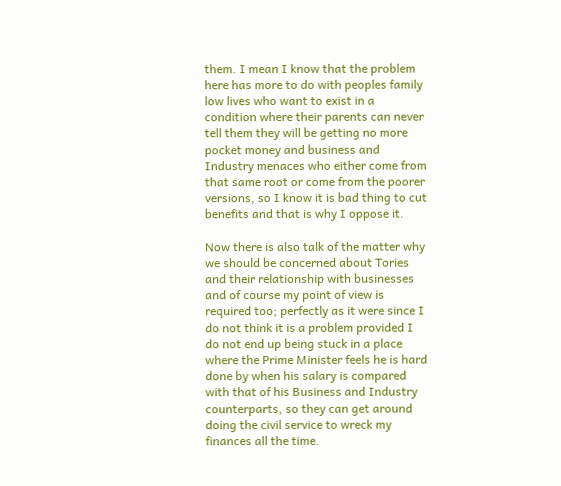them. I mean I know that the problem here has more to do with peoples family low lives who want to exist in a condition where their parents can never tell them they will be getting no more pocket money and business and Industry menaces who either come from that same root or come from the poorer versions, so I know it is bad thing to cut benefits and that is why I oppose it.

Now there is also talk of the matter why we should be concerned about Tories and their relationship with businesses and of course my point of view is required too; perfectly as it were since I do not think it is a problem provided I do not end up being stuck in a place where the Prime Minister feels he is hard done by when his salary is compared with that of his Business and Industry counterparts, so they can get around doing the civil service to wreck my finances all the time.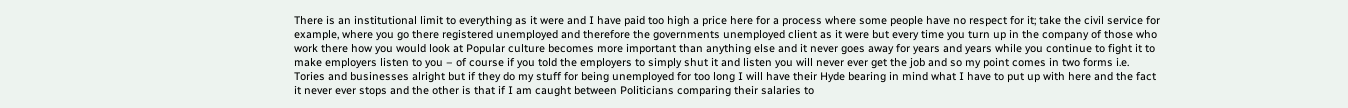There is an institutional limit to everything as it were and I have paid too high a price here for a process where some people have no respect for it; take the civil service for example, where you go there registered unemployed and therefore the governments unemployed client as it were but every time you turn up in the company of those who work there how you would look at Popular culture becomes more important than anything else and it never goes away for years and years while you continue to fight it to make employers listen to you – of course if you told the employers to simply shut it and listen you will never ever get the job and so my point comes in two forms i.e. Tories and businesses alright but if they do my stuff for being unemployed for too long I will have their Hyde bearing in mind what I have to put up with here and the fact it never ever stops and the other is that if I am caught between Politicians comparing their salaries to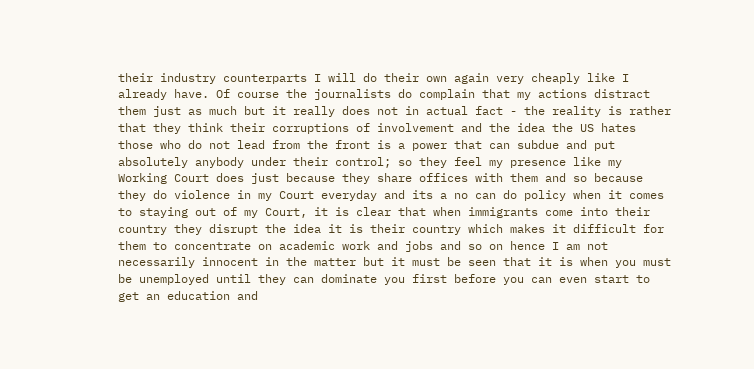their industry counterparts I will do their own again very cheaply like I already have. Of course the journalists do complain that my actions distract them just as much but it really does not in actual fact - the reality is rather that they think their corruptions of involvement and the idea the US hates those who do not lead from the front is a power that can subdue and put absolutely anybody under their control; so they feel my presence like my Working Court does just because they share offices with them and so because they do violence in my Court everyday and its a no can do policy when it comes to staying out of my Court, it is clear that when immigrants come into their country they disrupt the idea it is their country which makes it difficult for them to concentrate on academic work and jobs and so on hence I am not necessarily innocent in the matter but it must be seen that it is when you must be unemployed until they can dominate you first before you can even start to get an education and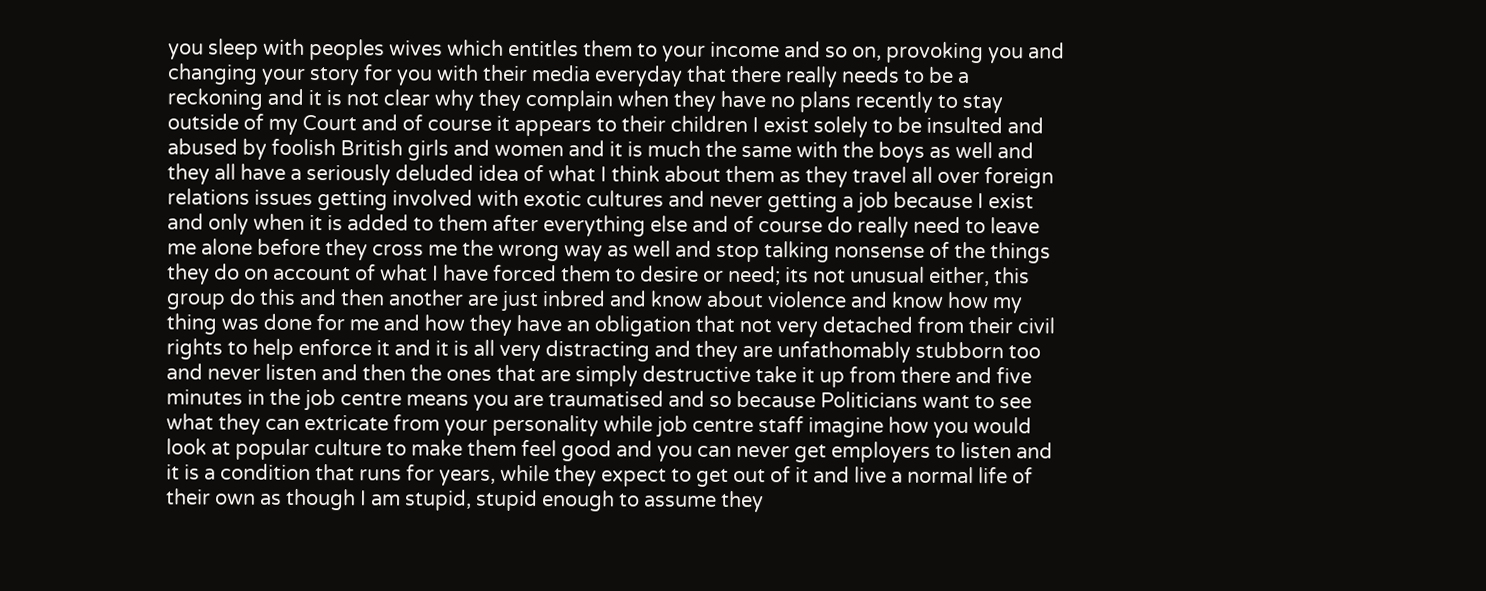you sleep with peoples wives which entitles them to your income and so on, provoking you and changing your story for you with their media everyday that there really needs to be a reckoning and it is not clear why they complain when they have no plans recently to stay outside of my Court and of course it appears to their children I exist solely to be insulted and abused by foolish British girls and women and it is much the same with the boys as well and they all have a seriously deluded idea of what I think about them as they travel all over foreign relations issues getting involved with exotic cultures and never getting a job because I exist and only when it is added to them after everything else and of course do really need to leave me alone before they cross me the wrong way as well and stop talking nonsense of the things they do on account of what I have forced them to desire or need; its not unusual either, this group do this and then another are just inbred and know about violence and know how my thing was done for me and how they have an obligation that not very detached from their civil rights to help enforce it and it is all very distracting and they are unfathomably stubborn too and never listen and then the ones that are simply destructive take it up from there and five minutes in the job centre means you are traumatised and so because Politicians want to see what they can extricate from your personality while job centre staff imagine how you would look at popular culture to make them feel good and you can never get employers to listen and it is a condition that runs for years, while they expect to get out of it and live a normal life of their own as though I am stupid, stupid enough to assume they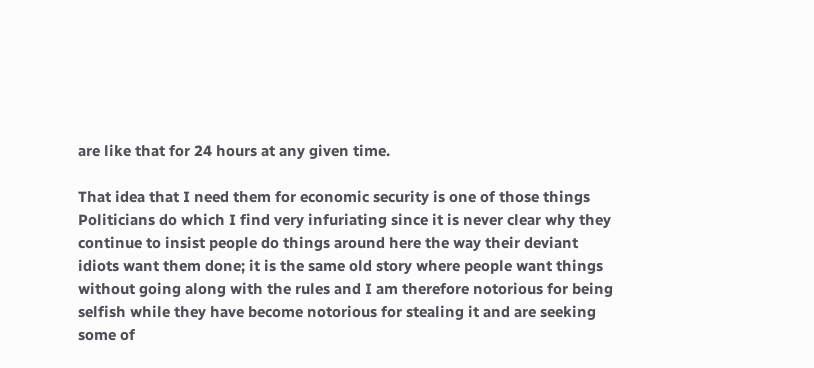are like that for 24 hours at any given time.

That idea that I need them for economic security is one of those things Politicians do which I find very infuriating since it is never clear why they continue to insist people do things around here the way their deviant idiots want them done; it is the same old story where people want things without going along with the rules and I am therefore notorious for being selfish while they have become notorious for stealing it and are seeking some of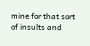mine for that sort of insults and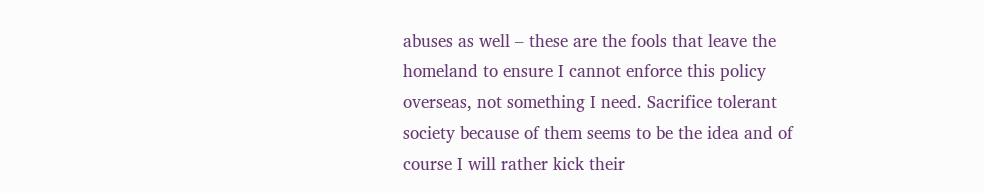abuses as well – these are the fools that leave the homeland to ensure I cannot enforce this policy overseas, not something I need. Sacrifice tolerant society because of them seems to be the idea and of course I will rather kick their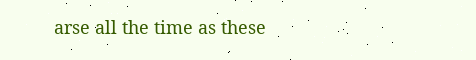arse all the time as these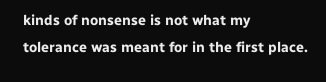kinds of nonsense is not what my tolerance was meant for in the first place.